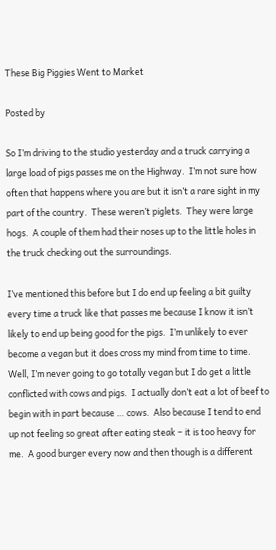These Big Piggies Went to Market

Posted by

So I’m driving to the studio yesterday and a truck carrying a large load of pigs passes me on the Highway.  I’m not sure how often that happens where you are but it isn’t a rare sight in my part of the country.  These weren’t piglets.  They were large hogs.  A couple of them had their noses up to the little holes in the truck checking out the surroundings.

I’ve mentioned this before but I do end up feeling a bit guilty every time a truck like that passes me because I know it isn’t likely to end up being good for the pigs.  I’m unlikely to ever become a vegan but it does cross my mind from time to time.  Well, I’m never going to go totally vegan but I do get a little conflicted with cows and pigs.  I actually don’t eat a lot of beef to begin with in part because … cows.  Also because I tend to end up not feeling so great after eating steak – it is too heavy for me.  A good burger every now and then though is a different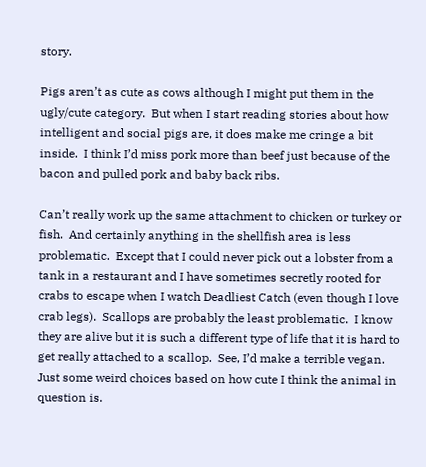story.

Pigs aren’t as cute as cows although I might put them in the ugly/cute category.  But when I start reading stories about how intelligent and social pigs are, it does make me cringe a bit inside.  I think I’d miss pork more than beef just because of the bacon and pulled pork and baby back ribs.

Can’t really work up the same attachment to chicken or turkey or fish.  And certainly anything in the shellfish area is less problematic.  Except that I could never pick out a lobster from a tank in a restaurant and I have sometimes secretly rooted for crabs to escape when I watch Deadliest Catch (even though I love crab legs).  Scallops are probably the least problematic.  I know they are alive but it is such a different type of life that it is hard to get really attached to a scallop.  See, I’d make a terrible vegan.  Just some weird choices based on how cute I think the animal in question is.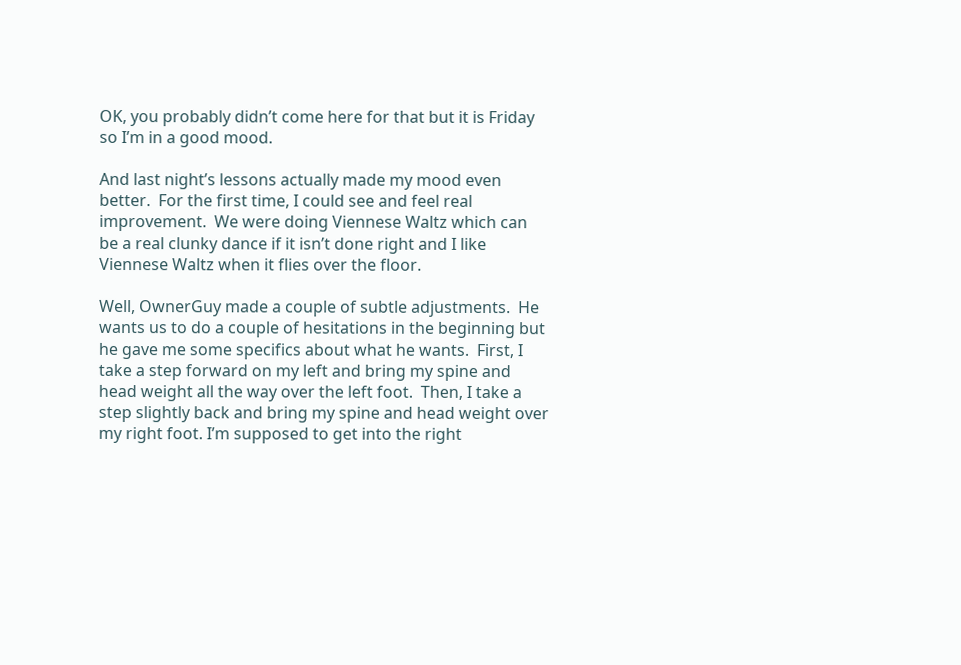OK, you probably didn’t come here for that but it is Friday so I’m in a good mood.

And last night’s lessons actually made my mood even better.  For the first time, I could see and feel real improvement.  We were doing Viennese Waltz which can be a real clunky dance if it isn’t done right and I like Viennese Waltz when it flies over the floor.

Well, OwnerGuy made a couple of subtle adjustments.  He wants us to do a couple of hesitations in the beginning but he gave me some specifics about what he wants.  First, I take a step forward on my left and bring my spine and head weight all the way over the left foot.  Then, I take a step slightly back and bring my spine and head weight over my right foot. I’m supposed to get into the right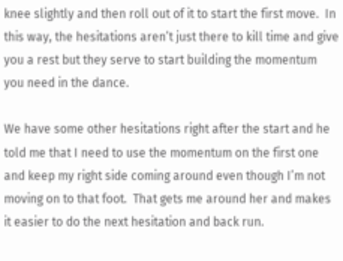knee slightly and then roll out of it to start the first move.  In this way, the hesitations aren’t just there to kill time and give you a rest but they serve to start building the momentum you need in the dance.

We have some other hesitations right after the start and he told me that I need to use the momentum on the first one and keep my right side coming around even though I’m not moving on to that foot.  That gets me around her and makes it easier to do the next hesitation and back run.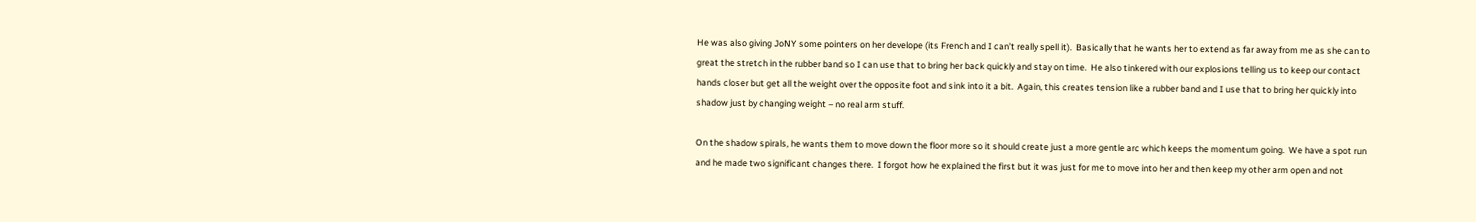He was also giving JoNY some pointers on her develope (its French and I can’t really spell it).  Basically that he wants her to extend as far away from me as she can to great the stretch in the rubber band so I can use that to bring her back quickly and stay on time.  He also tinkered with our explosions telling us to keep our contact hands closer but get all the weight over the opposite foot and sink into it a bit.  Again, this creates tension like a rubber band and I use that to bring her quickly into shadow just by changing weight – no real arm stuff.

On the shadow spirals, he wants them to move down the floor more so it should create just a more gentle arc which keeps the momentum going.  We have a spot run and he made two significant changes there.  I forgot how he explained the first but it was just for me to move into her and then keep my other arm open and not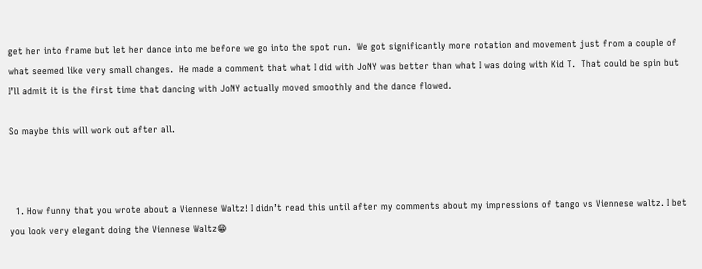get her into frame but let her dance into me before we go into the spot run.  We got significantly more rotation and movement just from a couple of what seemed like very small changes.  He made a comment that what I did with JoNY was better than what I was doing with Kid T.  That could be spin but I’ll admit it is the first time that dancing with JoNY actually moved smoothly and the dance flowed.

So maybe this will work out after all.



  1. How funny that you wrote about a Viennese Waltz! I didn’t read this until after my comments about my impressions of tango vs Viennese waltz. I bet you look very elegant doing the Viennese Waltz😁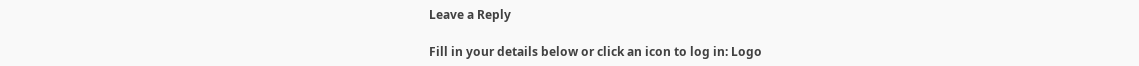Leave a Reply

Fill in your details below or click an icon to log in: Logo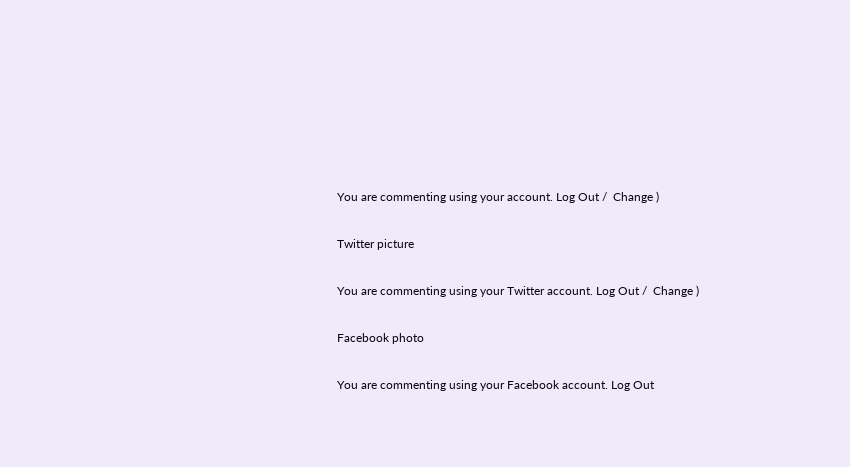You are commenting using your account. Log Out /  Change )

Twitter picture

You are commenting using your Twitter account. Log Out /  Change )

Facebook photo

You are commenting using your Facebook account. Log Out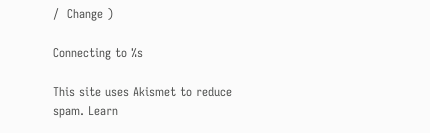/  Change )

Connecting to %s

This site uses Akismet to reduce spam. Learn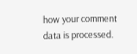how your comment data is processed.